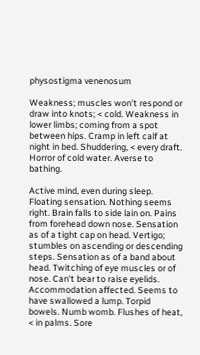physostigma venenosum

Weakness; muscles won't respond or draw into knots; < cold. Weakness in lower limbs; coming from a spot between hips. Cramp in left calf at night in bed. Shuddering, < every draft. Horror of cold water. Averse to bathing.

Active mind, even during sleep. Floating sensation. Nothing seems right. Brain falls to side lain on. Pains from forehead down nose. Sensation as of a tight cap on head. Vertigo; stumbles on ascending or descending steps. Sensation as of a band about head. Twitching of eye muscles or of nose. Can't bear to raise eyelids. Accommodation affected. Seems to have swallowed a lump. Torpid bowels. Numb womb. Flushes of heat, < in palms. Sore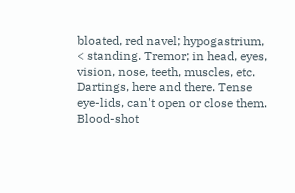bloated, red navel; hypogastrium, < standing. Tremor; in head, eyes, vision, nose, teeth, muscles, etc. Dartings, here and there. Tense eye-lids, can't open or close them. Blood-shot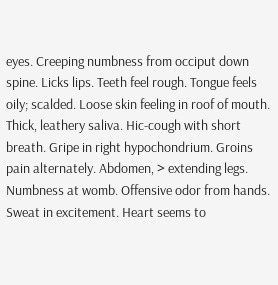eyes. Creeping numbness from occiput down spine. Licks lips. Teeth feel rough. Tongue feels oily; scalded. Loose skin feeling in roof of mouth. Thick, leathery saliva. Hic-cough with short breath. Gripe in right hypochondrium. Groins pain alternately. Abdomen, > extending legs. Numbness at womb. Offensive odor from hands. Sweat in excitement. Heart seems to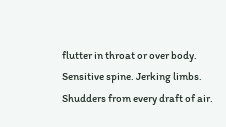flutter in throat or over body. Sensitive spine. Jerking limbs. Shudders from every draft of air.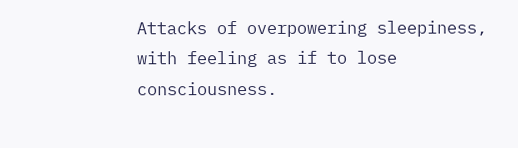Attacks of overpowering sleepiness, with feeling as if to lose consciousness.